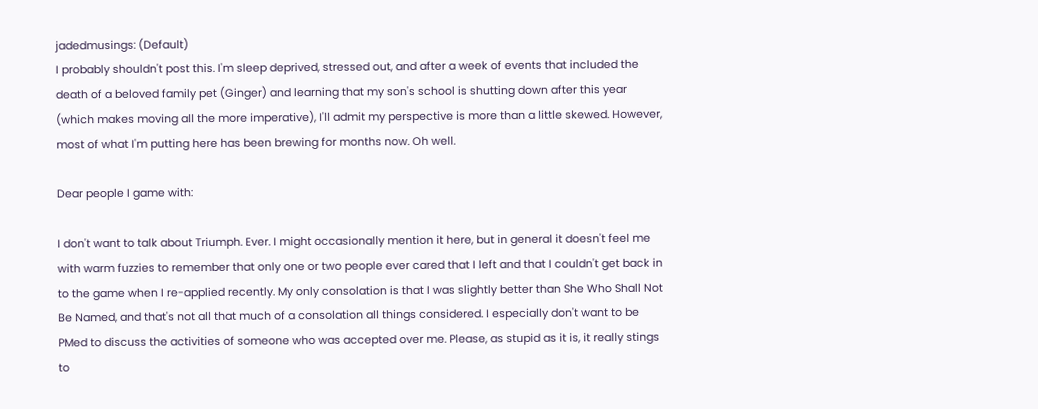jadedmusings: (Default)
I probably shouldn't post this. I'm sleep deprived, stressed out, and after a week of events that included the death of a beloved family pet (Ginger) and learning that my son's school is shutting down after this year (which makes moving all the more imperative), I'll admit my perspective is more than a little skewed. However, most of what I'm putting here has been brewing for months now. Oh well.

Dear people I game with:

I don't want to talk about Triumph. Ever. I might occasionally mention it here, but in general it doesn't feel me with warm fuzzies to remember that only one or two people ever cared that I left and that I couldn't get back in to the game when I re-applied recently. My only consolation is that I was slightly better than She Who Shall Not Be Named, and that's not all that much of a consolation all things considered. I especially don't want to be PMed to discuss the activities of someone who was accepted over me. Please, as stupid as it is, it really stings to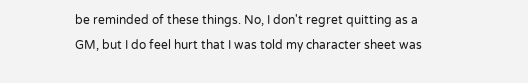be reminded of these things. No, I don't regret quitting as a GM, but I do feel hurt that I was told my character sheet was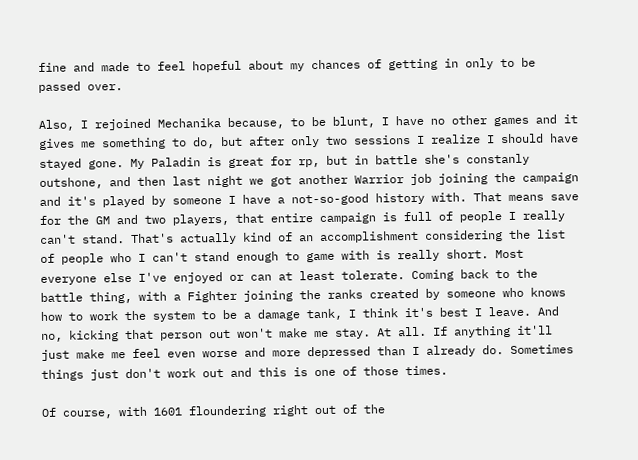fine and made to feel hopeful about my chances of getting in only to be passed over.

Also, I rejoined Mechanika because, to be blunt, I have no other games and it gives me something to do, but after only two sessions I realize I should have stayed gone. My Paladin is great for rp, but in battle she's constanly outshone, and then last night we got another Warrior job joining the campaign and it's played by someone I have a not-so-good history with. That means save for the GM and two players, that entire campaign is full of people I really can't stand. That's actually kind of an accomplishment considering the list of people who I can't stand enough to game with is really short. Most everyone else I've enjoyed or can at least tolerate. Coming back to the battle thing, with a Fighter joining the ranks created by someone who knows how to work the system to be a damage tank, I think it's best I leave. And no, kicking that person out won't make me stay. At all. If anything it'll just make me feel even worse and more depressed than I already do. Sometimes things just don't work out and this is one of those times.

Of course, with 1601 floundering right out of the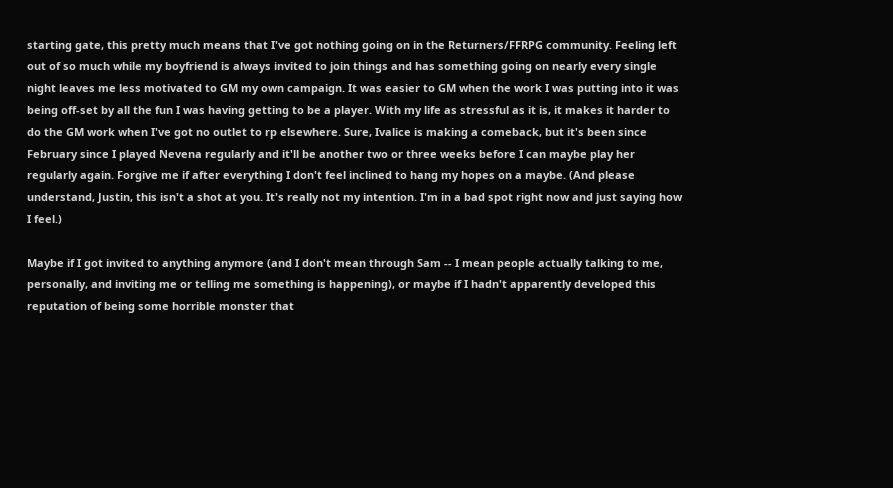starting gate, this pretty much means that I've got nothing going on in the Returners/FFRPG community. Feeling left out of so much while my boyfriend is always invited to join things and has something going on nearly every single night leaves me less motivated to GM my own campaign. It was easier to GM when the work I was putting into it was being off-set by all the fun I was having getting to be a player. With my life as stressful as it is, it makes it harder to do the GM work when I've got no outlet to rp elsewhere. Sure, Ivalice is making a comeback, but it's been since February since I played Nevena regularly and it'll be another two or three weeks before I can maybe play her regularly again. Forgive me if after everything I don't feel inclined to hang my hopes on a maybe. (And please understand, Justin, this isn't a shot at you. It's really not my intention. I'm in a bad spot right now and just saying how I feel.)

Maybe if I got invited to anything anymore (and I don't mean through Sam -- I mean people actually talking to me, personally, and inviting me or telling me something is happening), or maybe if I hadn't apparently developed this reputation of being some horrible monster that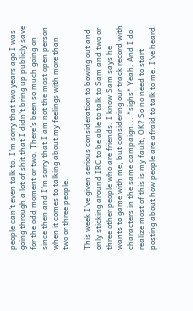people can't even talk to. I'm sorry that two years ago I was going through a lot of shit that I didn't bring up publicly save for the odd moment or two. There's been so much going on since then and I'm sorry that I am not the most open person when it comes to talking about my feelings with more than two or three people.

This week I've given serious consideration to bowing out and only sticking around IRC to be able to talk to Sam and two or three other people who are friends. I know Sam says he wants to game with me, but considering our track record with characters in the same campaign... *sighs* Yeah. And I do realize most of this is my fault, OK? So no need to start posting about how people are afraid to talk to me. I've heard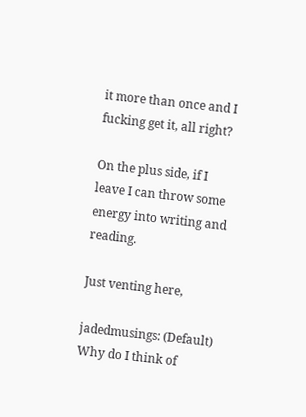it more than once and I fucking get it, all right?

On the plus side, if I leave I can throw some energy into writing and reading.

Just venting here,

jadedmusings: (Default)
Why do I think of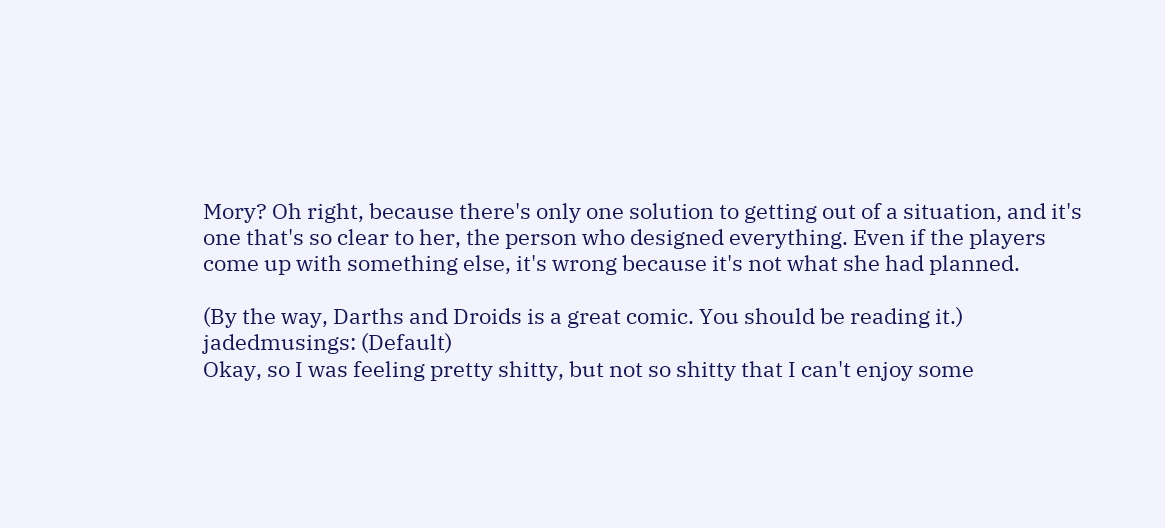Mory? Oh right, because there's only one solution to getting out of a situation, and it's one that's so clear to her, the person who designed everything. Even if the players come up with something else, it's wrong because it's not what she had planned.

(By the way, Darths and Droids is a great comic. You should be reading it.)
jadedmusings: (Default)
Okay, so I was feeling pretty shitty, but not so shitty that I can't enjoy some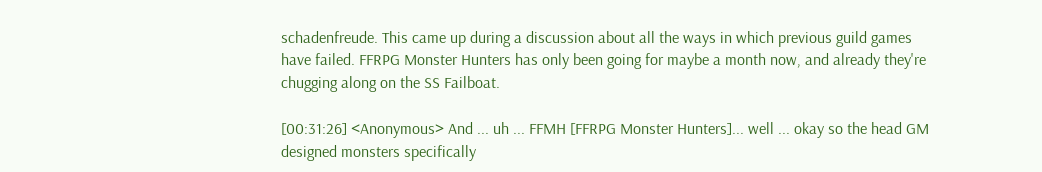schadenfreude. This came up during a discussion about all the ways in which previous guild games have failed. FFRPG Monster Hunters has only been going for maybe a month now, and already they're chugging along on the SS Failboat.

[00:31:26] <Anonymous> And ... uh ... FFMH [FFRPG Monster Hunters]... well ... okay so the head GM designed monsters specifically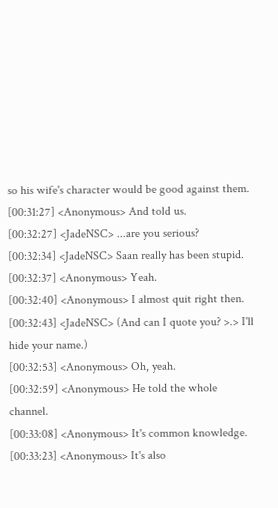so his wife's character would be good against them.
[00:31:27] <Anonymous> And told us.
[00:32:27] <JadeNSC> ...are you serious?
[00:32:34] <JadeNSC> Saan really has been stupid.
[00:32:37] <Anonymous> Yeah.
[00:32:40] <Anonymous> I almost quit right then.
[00:32:43] <JadeNSC> (And can I quote you? >.> I'll hide your name.)
[00:32:53] <Anonymous> Oh, yeah.
[00:32:59] <Anonymous> He told the whole channel.
[00:33:08] <Anonymous> It's common knowledge.
[00:33:23] <Anonymous> It's also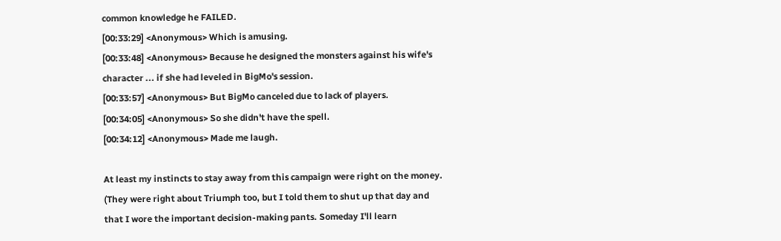common knowledge he FAILED.
[00:33:29] <Anonymous> Which is amusing.
[00:33:48] <Anonymous> Because he designed the monsters against his wife's character ... if she had leveled in BigMo's session.
[00:33:57] <Anonymous> But BigMo canceled due to lack of players.
[00:34:05] <Anonymous> So she didn't have the spell.
[00:34:12] <Anonymous> Made me laugh.

At least my instincts to stay away from this campaign were right on the money. (They were right about Triumph too, but I told them to shut up that day and that I wore the important decision-making pants. Someday I'll learn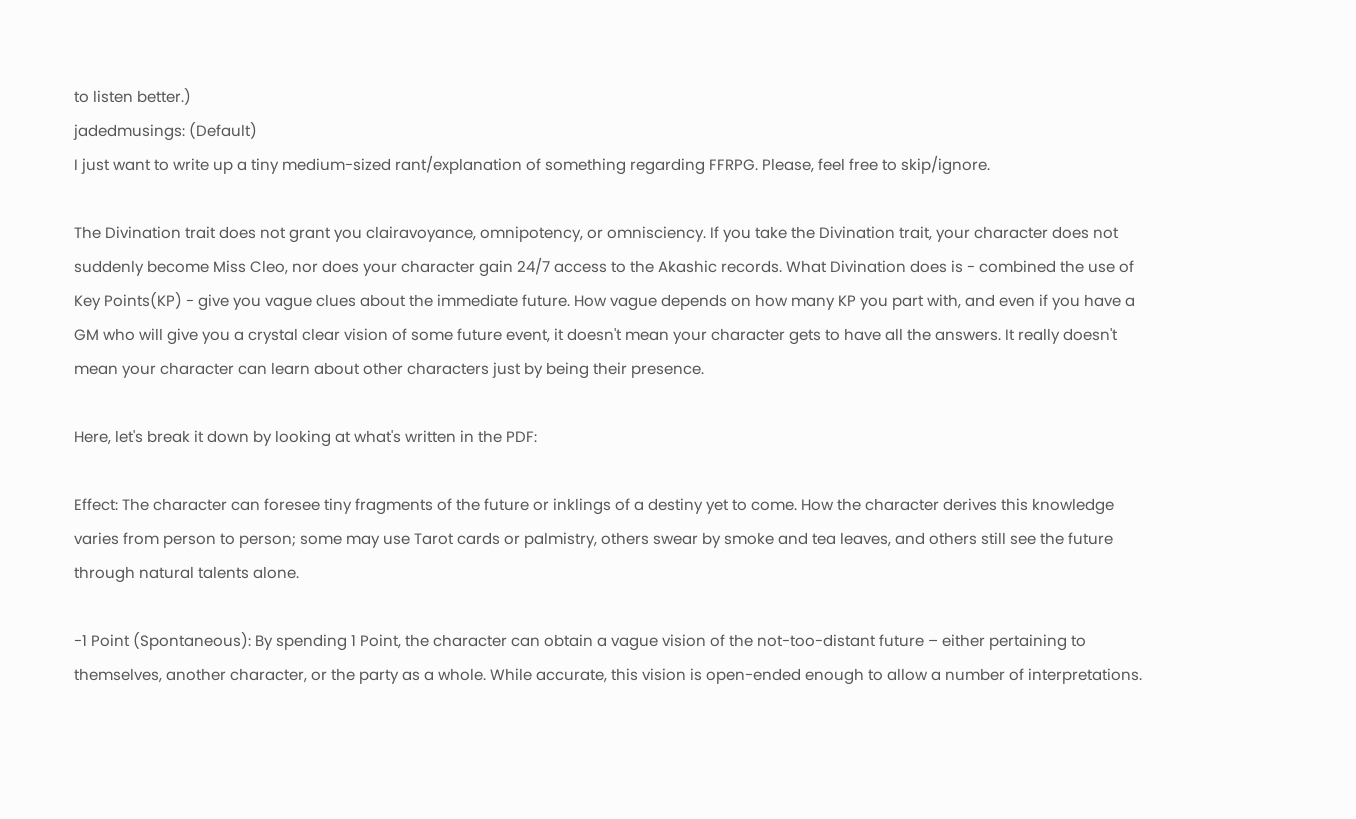to listen better.)
jadedmusings: (Default)
I just want to write up a tiny medium-sized rant/explanation of something regarding FFRPG. Please, feel free to skip/ignore.

The Divination trait does not grant you clairavoyance, omnipotency, or omnisciency. If you take the Divination trait, your character does not suddenly become Miss Cleo, nor does your character gain 24/7 access to the Akashic records. What Divination does is - combined the use of Key Points(KP) - give you vague clues about the immediate future. How vague depends on how many KP you part with, and even if you have a GM who will give you a crystal clear vision of some future event, it doesn't mean your character gets to have all the answers. It really doesn't mean your character can learn about other characters just by being their presence.

Here, let's break it down by looking at what's written in the PDF:

Effect: The character can foresee tiny fragments of the future or inklings of a destiny yet to come. How the character derives this knowledge varies from person to person; some may use Tarot cards or palmistry, others swear by smoke and tea leaves, and others still see the future through natural talents alone.

-1 Point (Spontaneous): By spending 1 Point, the character can obtain a vague vision of the not-too-distant future – either pertaining to themselves, another character, or the party as a whole. While accurate, this vision is open-ended enough to allow a number of interpretations.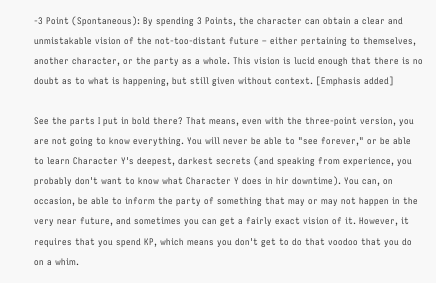-3 Point (Spontaneous): By spending 3 Points, the character can obtain a clear and unmistakable vision of the not-too-distant future – either pertaining to themselves, another character, or the party as a whole. This vision is lucid enough that there is no doubt as to what is happening, but still given without context. [Emphasis added]

See the parts I put in bold there? That means, even with the three-point version, you are not going to know everything. You will never be able to "see forever," or be able to learn Character Y's deepest, darkest secrets (and speaking from experience, you probably don't want to know what Character Y does in hir downtime). You can, on occasion, be able to inform the party of something that may or may not happen in the very near future, and sometimes you can get a fairly exact vision of it. However, it requires that you spend KP, which means you don't get to do that voodoo that you do on a whim.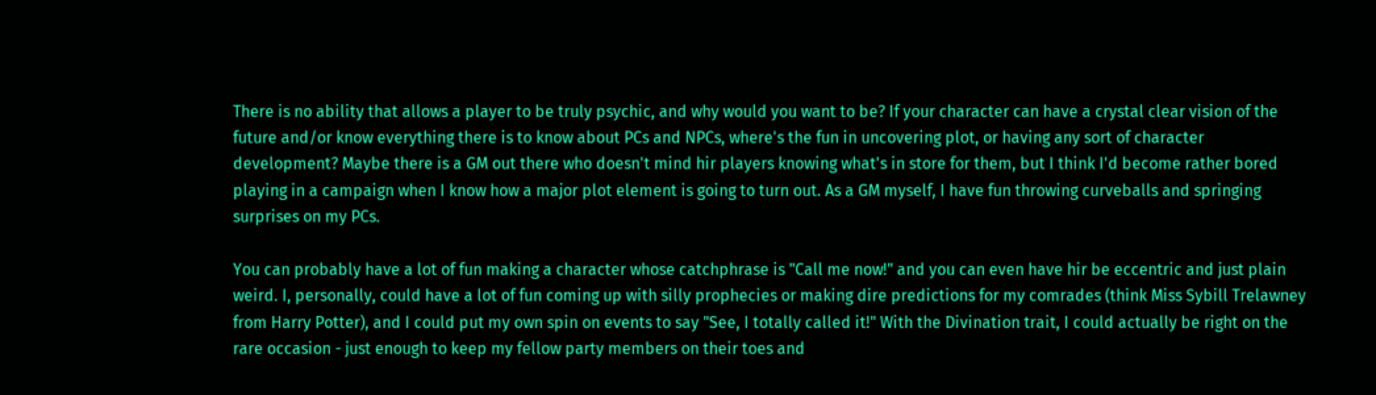There is no ability that allows a player to be truly psychic, and why would you want to be? If your character can have a crystal clear vision of the future and/or know everything there is to know about PCs and NPCs, where's the fun in uncovering plot, or having any sort of character development? Maybe there is a GM out there who doesn't mind hir players knowing what's in store for them, but I think I'd become rather bored playing in a campaign when I know how a major plot element is going to turn out. As a GM myself, I have fun throwing curveballs and springing surprises on my PCs.

You can probably have a lot of fun making a character whose catchphrase is "Call me now!" and you can even have hir be eccentric and just plain weird. I, personally, could have a lot of fun coming up with silly prophecies or making dire predictions for my comrades (think Miss Sybill Trelawney from Harry Potter), and I could put my own spin on events to say "See, I totally called it!" With the Divination trait, I could actually be right on the rare occasion - just enough to keep my fellow party members on their toes and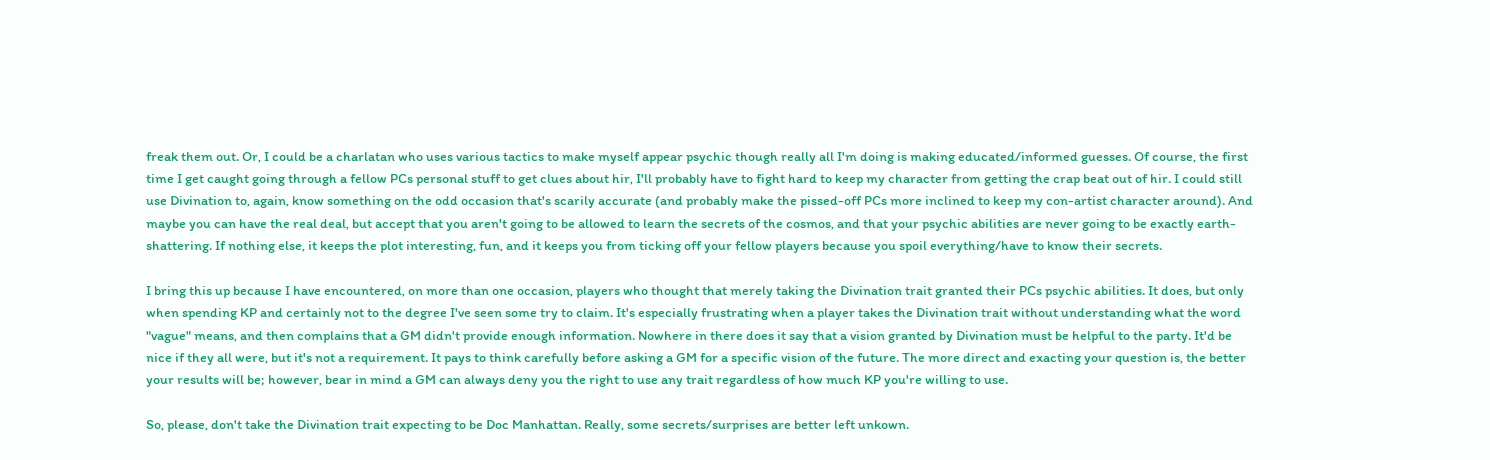freak them out. Or, I could be a charlatan who uses various tactics to make myself appear psychic though really all I'm doing is making educated/informed guesses. Of course, the first time I get caught going through a fellow PCs personal stuff to get clues about hir, I'll probably have to fight hard to keep my character from getting the crap beat out of hir. I could still use Divination to, again, know something on the odd occasion that's scarily accurate (and probably make the pissed-off PCs more inclined to keep my con-artist character around). And maybe you can have the real deal, but accept that you aren't going to be allowed to learn the secrets of the cosmos, and that your psychic abilities are never going to be exactly earth-shattering. If nothing else, it keeps the plot interesting, fun, and it keeps you from ticking off your fellow players because you spoil everything/have to know their secrets.

I bring this up because I have encountered, on more than one occasion, players who thought that merely taking the Divination trait granted their PCs psychic abilities. It does, but only when spending KP and certainly not to the degree I've seen some try to claim. It's especially frustrating when a player takes the Divination trait without understanding what the word "vague" means, and then complains that a GM didn't provide enough information. Nowhere in there does it say that a vision granted by Divination must be helpful to the party. It'd be nice if they all were, but it's not a requirement. It pays to think carefully before asking a GM for a specific vision of the future. The more direct and exacting your question is, the better your results will be; however, bear in mind a GM can always deny you the right to use any trait regardless of how much KP you're willing to use.

So, please, don't take the Divination trait expecting to be Doc Manhattan. Really, some secrets/surprises are better left unkown.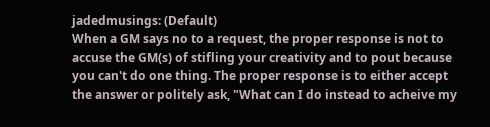jadedmusings: (Default)
When a GM says no to a request, the proper response is not to accuse the GM(s) of stifling your creativity and to pout because you can't do one thing. The proper response is to either accept the answer or politely ask, "What can I do instead to acheive my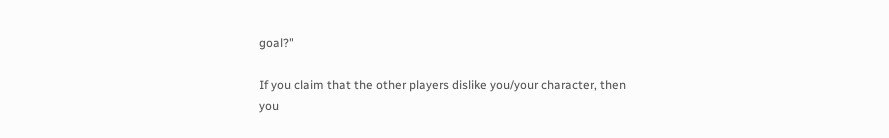goal?"

If you claim that the other players dislike you/your character, then you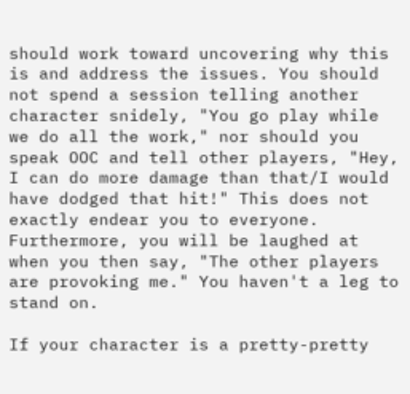should work toward uncovering why this is and address the issues. You should not spend a session telling another character snidely, "You go play while we do all the work," nor should you speak OOC and tell other players, "Hey, I can do more damage than that/I would have dodged that hit!" This does not exactly endear you to everyone. Furthermore, you will be laughed at when you then say, "The other players are provoking me." You haven't a leg to stand on.

If your character is a pretty-pretty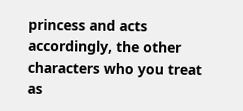princess and acts accordingly, the other characters who you treat as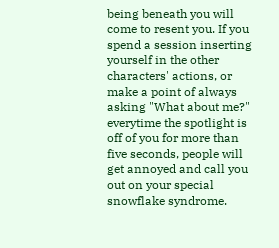being beneath you will come to resent you. If you spend a session inserting yourself in the other characters' actions, or make a point of always asking "What about me?" everytime the spotlight is off of you for more than five seconds, people will get annoyed and call you out on your special snowflake syndrome.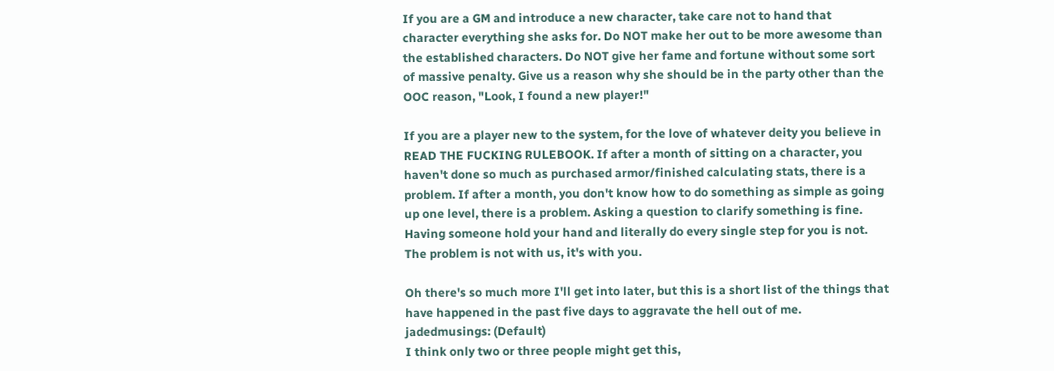If you are a GM and introduce a new character, take care not to hand that character everything she asks for. Do NOT make her out to be more awesome than the established characters. Do NOT give her fame and fortune without some sort of massive penalty. Give us a reason why she should be in the party other than the OOC reason, "Look, I found a new player!"

If you are a player new to the system, for the love of whatever deity you believe in READ THE FUCKING RULEBOOK. If after a month of sitting on a character, you haven't done so much as purchased armor/finished calculating stats, there is a problem. If after a month, you don't know how to do something as simple as going up one level, there is a problem. Asking a question to clarify something is fine. Having someone hold your hand and literally do every single step for you is not. The problem is not with us, it's with you.

Oh there's so much more I'll get into later, but this is a short list of the things that have happened in the past five days to aggravate the hell out of me.
jadedmusings: (Default)
I think only two or three people might get this,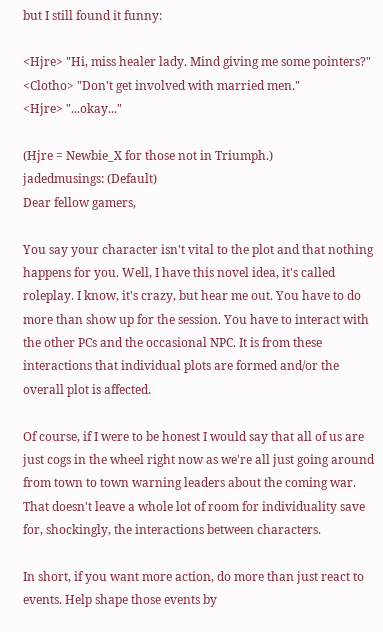but I still found it funny:

<Hjre> "Hi, miss healer lady. Mind giving me some pointers?"
<Clotho> "Don't get involved with married men."
<Hjre> "...okay..."

(Hjre = Newbie_X for those not in Triumph.)
jadedmusings: (Default)
Dear fellow gamers,

You say your character isn't vital to the plot and that nothing happens for you. Well, I have this novel idea, it's called roleplay. I know, it's crazy, but hear me out. You have to do more than show up for the session. You have to interact with the other PCs and the occasional NPC. It is from these interactions that individual plots are formed and/or the overall plot is affected.

Of course, if I were to be honest I would say that all of us are just cogs in the wheel right now as we're all just going around from town to town warning leaders about the coming war. That doesn't leave a whole lot of room for individuality save for, shockingly, the interactions between characters.

In short, if you want more action, do more than just react to events. Help shape those events by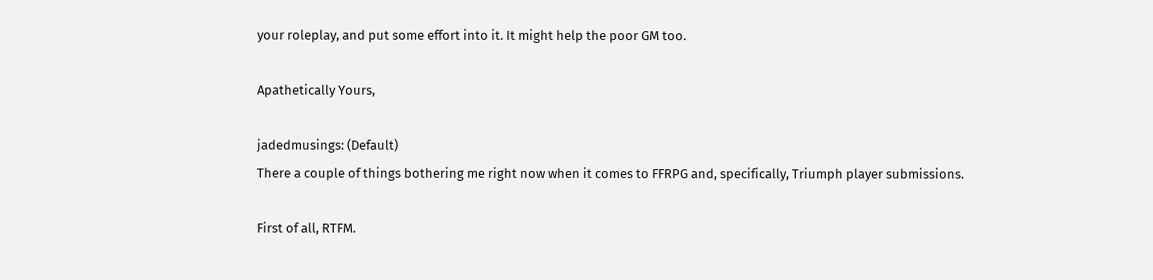your roleplay, and put some effort into it. It might help the poor GM too.

Apathetically Yours,

jadedmusings: (Default)
There a couple of things bothering me right now when it comes to FFRPG and, specifically, Triumph player submissions.

First of all, RTFM.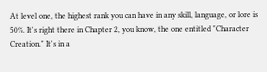At level one, the highest rank you can have in any skill, language, or lore is 50%. It's right there in Chapter 2, you know, the one entitled "Character Creation." It's in a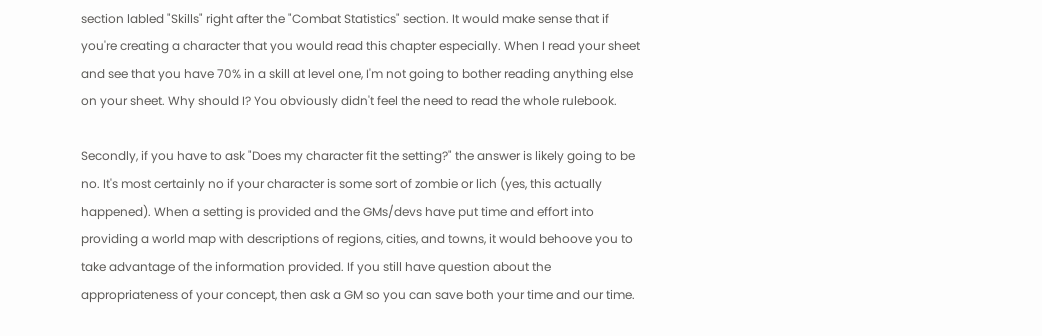section labled "Skills" right after the "Combat Statistics" section. It would make sense that if you're creating a character that you would read this chapter especially. When I read your sheet and see that you have 70% in a skill at level one, I'm not going to bother reading anything else on your sheet. Why should I? You obviously didn't feel the need to read the whole rulebook.

Secondly, if you have to ask "Does my character fit the setting?" the answer is likely going to be no. It's most certainly no if your character is some sort of zombie or lich (yes, this actually happened). When a setting is provided and the GMs/devs have put time and effort into providing a world map with descriptions of regions, cities, and towns, it would behoove you to take advantage of the information provided. If you still have question about the appropriateness of your concept, then ask a GM so you can save both your time and our time.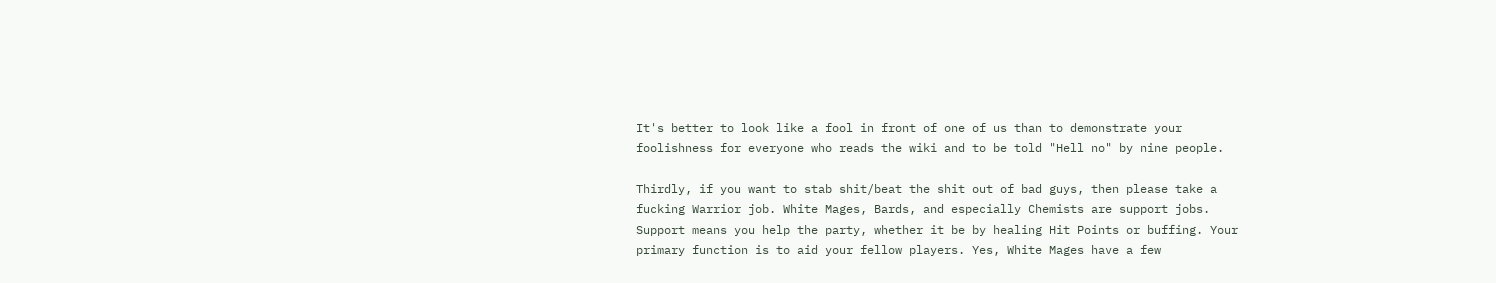It's better to look like a fool in front of one of us than to demonstrate your foolishness for everyone who reads the wiki and to be told "Hell no" by nine people.

Thirdly, if you want to stab shit/beat the shit out of bad guys, then please take a fucking Warrior job. White Mages, Bards, and especially Chemists are support jobs. Support means you help the party, whether it be by healing Hit Points or buffing. Your primary function is to aid your fellow players. Yes, White Mages have a few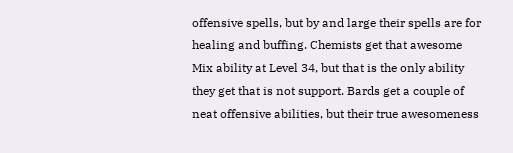offensive spells, but by and large their spells are for healing and buffing. Chemists get that awesome Mix ability at Level 34, but that is the only ability they get that is not support. Bards get a couple of neat offensive abilities, but their true awesomeness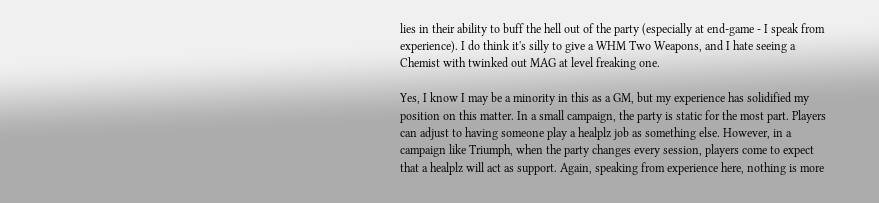lies in their ability to buff the hell out of the party (especially at end-game - I speak from experience). I do think it's silly to give a WHM Two Weapons, and I hate seeing a Chemist with twinked out MAG at level freaking one.

Yes, I know I may be a minority in this as a GM, but my experience has solidified my position on this matter. In a small campaign, the party is static for the most part. Players can adjust to having someone play a healplz job as something else. However, in a campaign like Triumph, when the party changes every session, players come to expect that a healplz will act as support. Again, speaking from experience here, nothing is more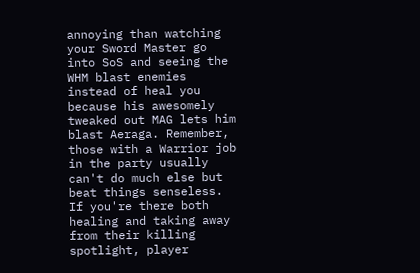annoying than watching your Sword Master go into SoS and seeing the WHM blast enemies instead of heal you because his awesomely tweaked out MAG lets him blast Aeraga. Remember, those with a Warrior job in the party usually can't do much else but beat things senseless. If you're there both healing and taking away from their killing spotlight, player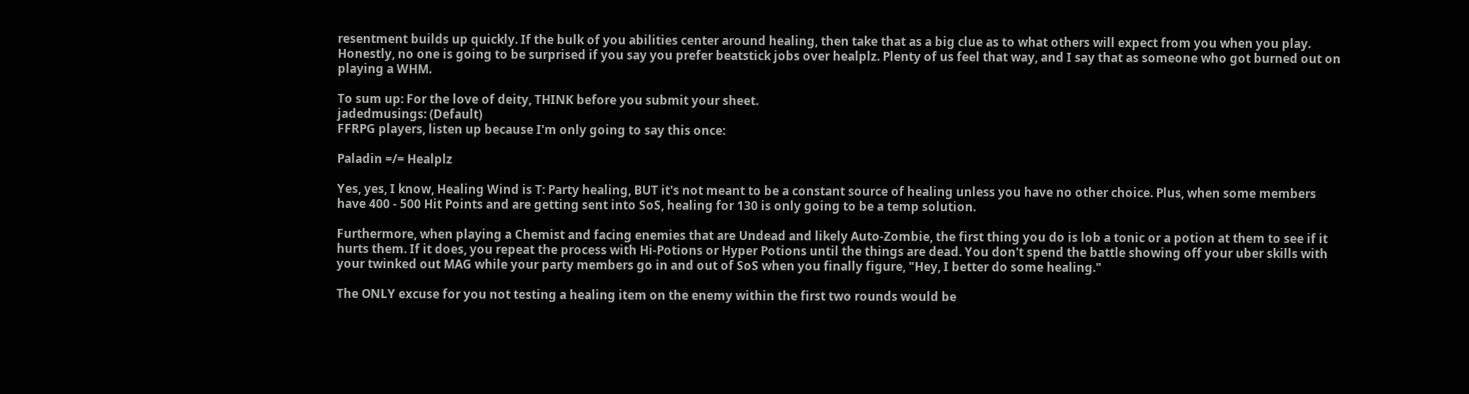resentment builds up quickly. If the bulk of you abilities center around healing, then take that as a big clue as to what others will expect from you when you play. Honestly, no one is going to be surprised if you say you prefer beatstick jobs over healplz. Plenty of us feel that way, and I say that as someone who got burned out on playing a WHM.

To sum up: For the love of deity, THINK before you submit your sheet.
jadedmusings: (Default)
FFRPG players, listen up because I'm only going to say this once:

Paladin =/= Healplz

Yes, yes, I know, Healing Wind is T: Party healing, BUT it's not meant to be a constant source of healing unless you have no other choice. Plus, when some members have 400 - 500 Hit Points and are getting sent into SoS, healing for 130 is only going to be a temp solution.

Furthermore, when playing a Chemist and facing enemies that are Undead and likely Auto-Zombie, the first thing you do is lob a tonic or a potion at them to see if it hurts them. If it does, you repeat the process with Hi-Potions or Hyper Potions until the things are dead. You don't spend the battle showing off your uber skills with your twinked out MAG while your party members go in and out of SoS when you finally figure, "Hey, I better do some healing."

The ONLY excuse for you not testing a healing item on the enemy within the first two rounds would be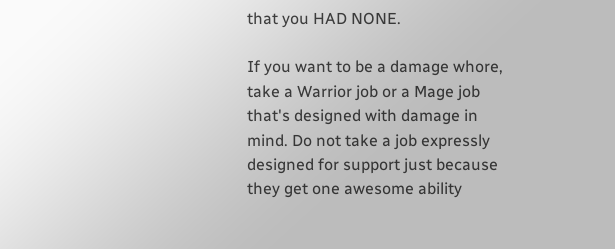that you HAD NONE.

If you want to be a damage whore, take a Warrior job or a Mage job that's designed with damage in mind. Do not take a job expressly designed for support just because they get one awesome ability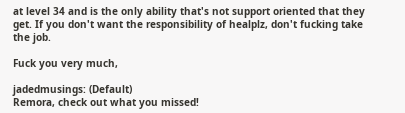at level 34 and is the only ability that's not support oriented that they get. If you don't want the responsibility of healplz, don't fucking take the job.

Fuck you very much,

jadedmusings: (Default)
Remora, check out what you missed!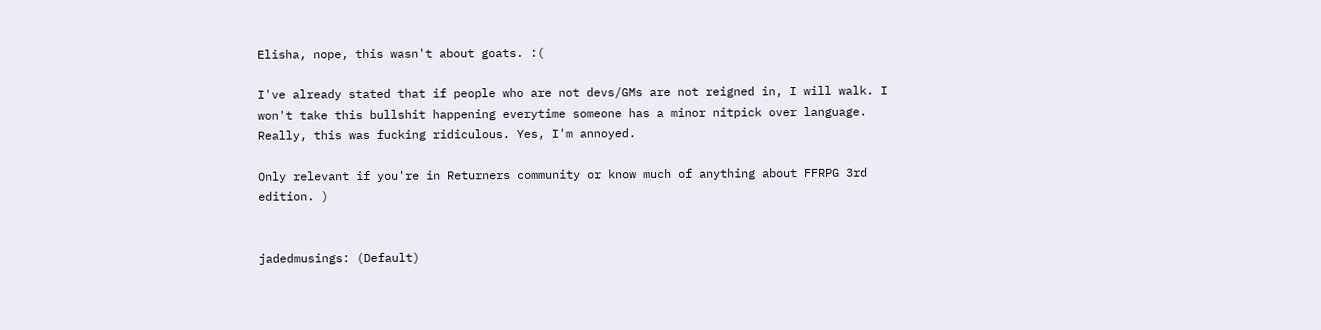Elisha, nope, this wasn't about goats. :(

I've already stated that if people who are not devs/GMs are not reigned in, I will walk. I won't take this bullshit happening everytime someone has a minor nitpick over language. Really, this was fucking ridiculous. Yes, I'm annoyed.

Only relevant if you're in Returners community or know much of anything about FFRPG 3rd edition. )


jadedmusings: (Default)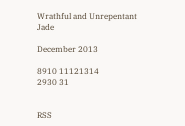Wrathful and Unrepentant Jade

December 2013

8910 11121314
2930 31


RSS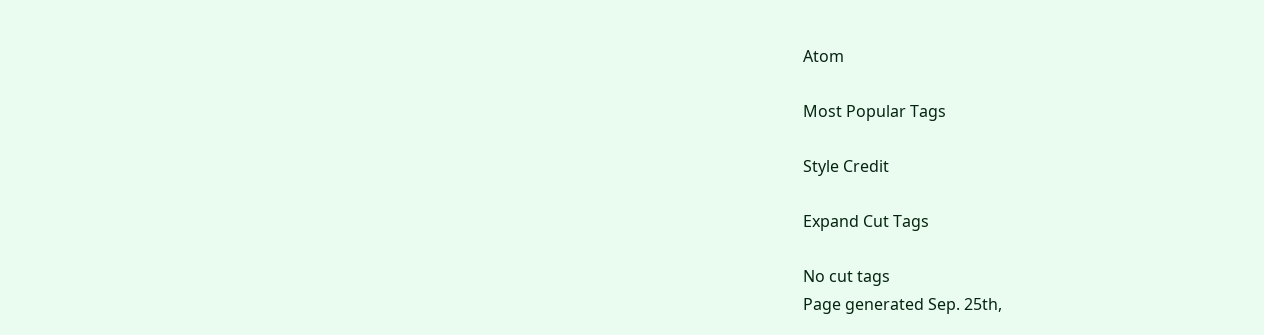Atom

Most Popular Tags

Style Credit

Expand Cut Tags

No cut tags
Page generated Sep. 25th,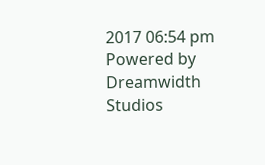2017 06:54 pm
Powered by Dreamwidth Studios